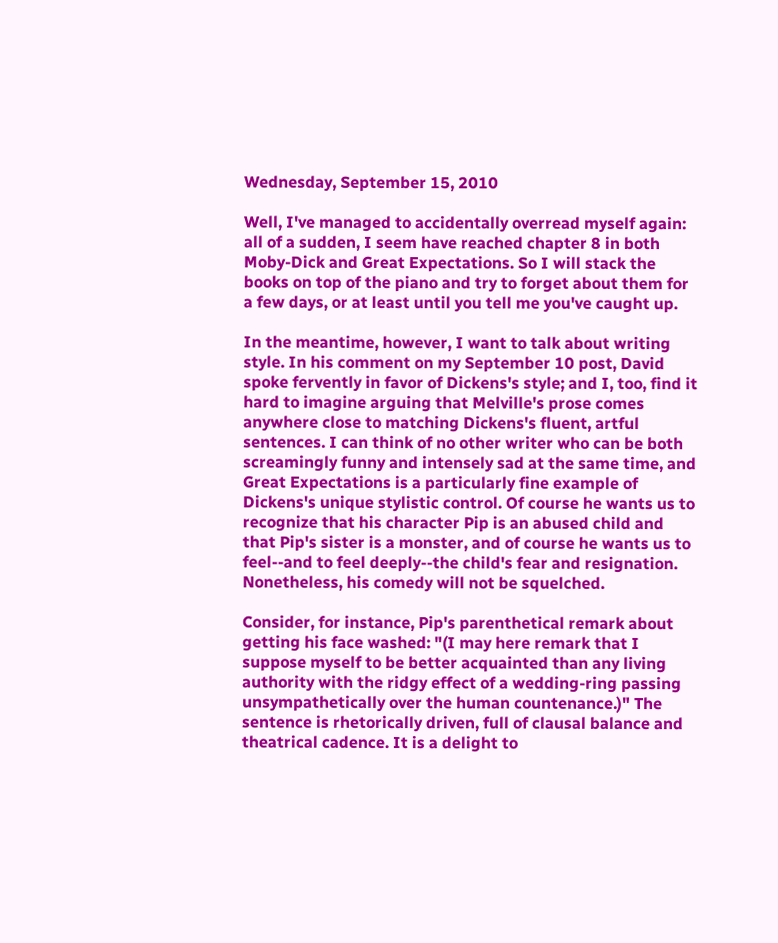Wednesday, September 15, 2010

Well, I've managed to accidentally overread myself again: all of a sudden, I seem have reached chapter 8 in both Moby-Dick and Great Expectations. So I will stack the books on top of the piano and try to forget about them for a few days, or at least until you tell me you've caught up.

In the meantime, however, I want to talk about writing style. In his comment on my September 10 post, David spoke fervently in favor of Dickens's style; and I, too, find it hard to imagine arguing that Melville's prose comes anywhere close to matching Dickens's fluent, artful sentences. I can think of no other writer who can be both screamingly funny and intensely sad at the same time, and Great Expectations is a particularly fine example of Dickens's unique stylistic control. Of course he wants us to recognize that his character Pip is an abused child and that Pip's sister is a monster, and of course he wants us to feel--and to feel deeply--the child's fear and resignation. Nonetheless, his comedy will not be squelched.

Consider, for instance, Pip's parenthetical remark about getting his face washed: "(I may here remark that I suppose myself to be better acquainted than any living authority with the ridgy effect of a wedding-ring passing unsympathetically over the human countenance.)" The sentence is rhetorically driven, full of clausal balance and theatrical cadence. It is a delight to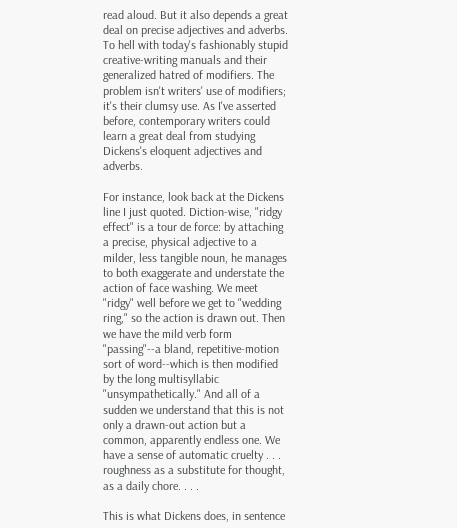read aloud. But it also depends a great deal on precise adjectives and adverbs. To hell with today's fashionably stupid creative-writing manuals and their generalized hatred of modifiers. The problem isn't writers' use of modifiers; it's their clumsy use. As I've asserted before, contemporary writers could learn a great deal from studying Dickens's eloquent adjectives and adverbs.

For instance, look back at the Dickens line I just quoted. Diction-wise, "ridgy effect" is a tour de force: by attaching a precise, physical adjective to a milder, less tangible noun, he manages to both exaggerate and understate the action of face washing. We meet "ridgy" well before we get to "wedding ring," so the action is drawn out. Then we have the mild verb form "passing"--a bland, repetitive-motion sort of word--which is then modified by the long multisyllabic "unsympathetically." And all of a sudden we understand that this is not only a drawn-out action but a common, apparently endless one. We have a sense of automatic cruelty . . . roughness as a substitute for thought, as a daily chore. . . .

This is what Dickens does, in sentence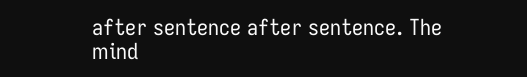after sentence after sentence. The mind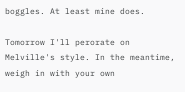boggles. At least mine does.

Tomorrow I'll perorate on Melville's style. In the meantime, weigh in with your own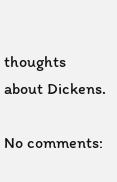thoughts about Dickens.

No comments: